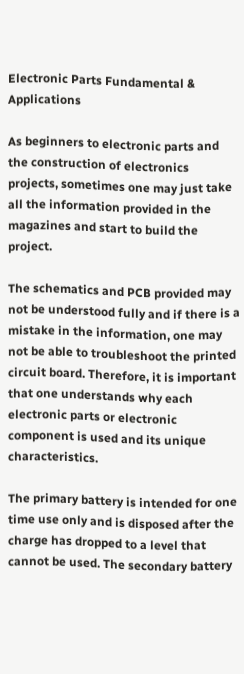Electronic Parts Fundamental & Applications

As beginners to electronic parts and the construction of electronics projects, sometimes one may just take all the information provided in the magazines and start to build the project.

The schematics and PCB provided may not be understood fully and if there is a mistake in the information, one may not be able to troubleshoot the printed circuit board. Therefore, it is important that one understands why each electronic parts or electronic component is used and its unique characteristics.

The primary battery is intended for one time use only and is disposed after the charge has dropped to a level that cannot be used. The secondary battery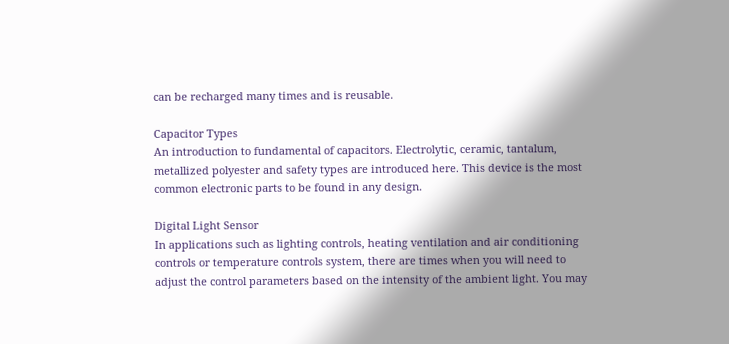can be recharged many times and is reusable.

Capacitor Types
An introduction to fundamental of capacitors. Electrolytic, ceramic, tantalum, metallized polyester and safety types are introduced here. This device is the most common electronic parts to be found in any design.

Digital Light Sensor
In applications such as lighting controls, heating ventilation and air conditioning controls or temperature controls system, there are times when you will need to adjust the control parameters based on the intensity of the ambient light. You may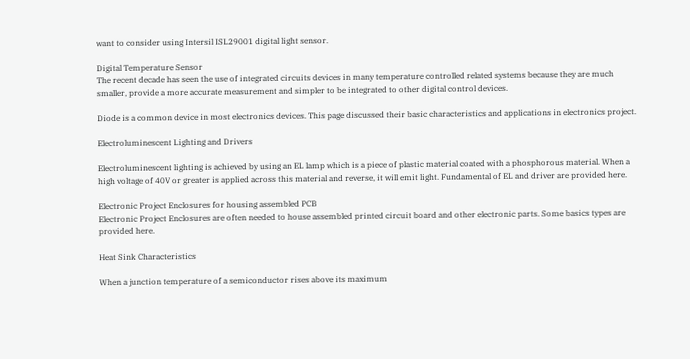want to consider using Intersil ISL29001 digital light sensor.

Digital Temperature Sensor
The recent decade has seen the use of integrated circuits devices in many temperature controlled related systems because they are much smaller, provide a more accurate measurement and simpler to be integrated to other digital control devices.

Diode is a common device in most electronics devices. This page discussed their basic characteristics and applications in electronics project.

Electroluminescent Lighting and Drivers

Electroluminescent lighting is achieved by using an EL lamp which is a piece of plastic material coated with a phosphorous material. When a high voltage of 40V or greater is applied across this material and reverse, it will emit light. Fundamental of EL and driver are provided here.

Electronic Project Enclosures for housing assembled PCB
Electronic Project Enclosures are often needed to house assembled printed circuit board and other electronic parts. Some basics types are provided here.

Heat Sink Characteristics

When a junction temperature of a semiconductor rises above its maximum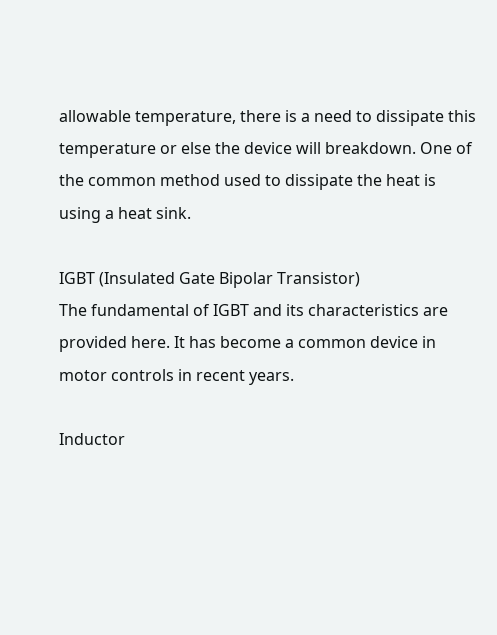allowable temperature, there is a need to dissipate this temperature or else the device will breakdown. One of the common method used to dissipate the heat is using a heat sink.

IGBT (Insulated Gate Bipolar Transistor)
The fundamental of IGBT and its characteristics are provided here. It has become a common device in motor controls in recent years.

Inductor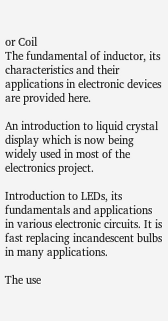or Coil
The fundamental of inductor, its characteristics and their applications in electronic devices are provided here.

An introduction to liquid crystal display which is now being widely used in most of the electronics project.

Introduction to LEDs, its fundamentals and applications in various electronic circuits. It is fast replacing incandescent bulbs in many applications.

The use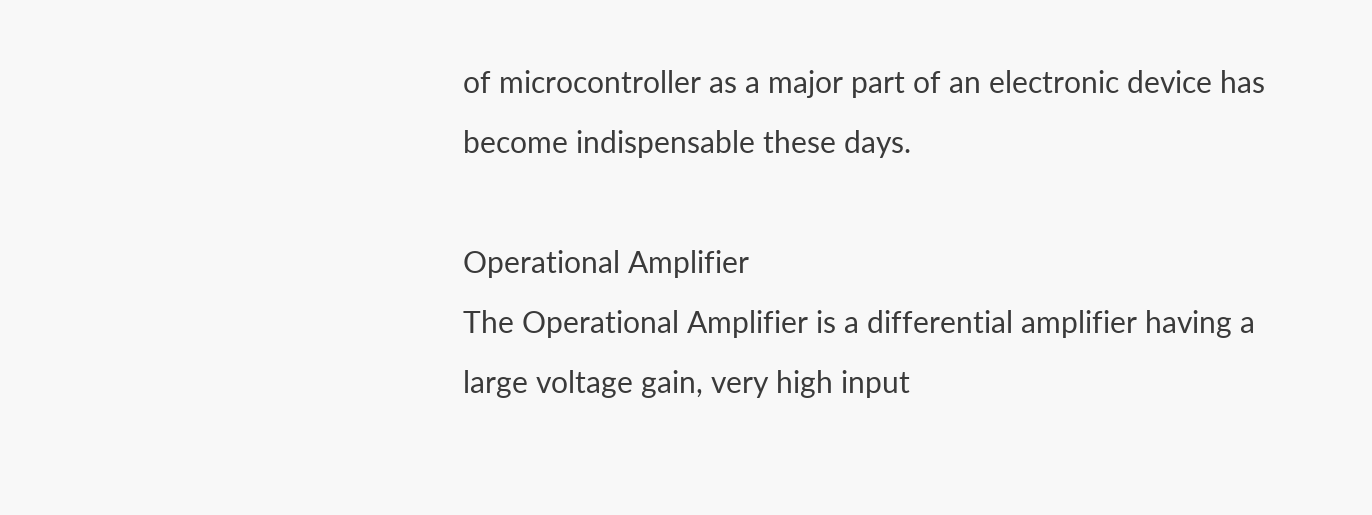of microcontroller as a major part of an electronic device has become indispensable these days.

Operational Amplifier
The Operational Amplifier is a differential amplifier having a large voltage gain, very high input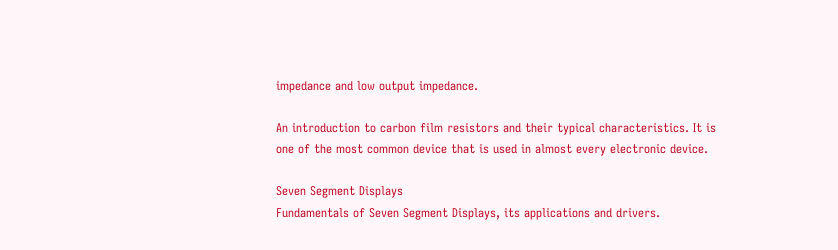impedance and low output impedance.

An introduction to carbon film resistors and their typical characteristics. It is one of the most common device that is used in almost every electronic device.

Seven Segment Displays
Fundamentals of Seven Segment Displays, its applications and drivers.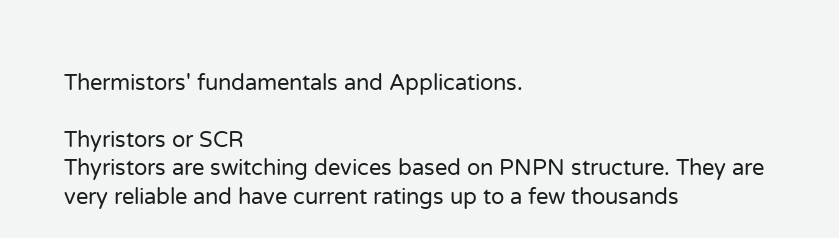Thermistors' fundamentals and Applications.

Thyristors or SCR
Thyristors are switching devices based on PNPN structure. They are very reliable and have current ratings up to a few thousands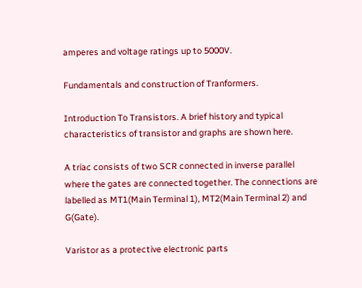amperes and voltage ratings up to 5000V.

Fundamentals and construction of Tranformers.

Introduction To Transistors. A brief history and typical characteristics of transistor and graphs are shown here.

A triac consists of two SCR connected in inverse parallel where the gates are connected together. The connections are labelled as MT1(Main Terminal 1), MT2(Main Terminal 2) and G(Gate).

Varistor as a protective electronic parts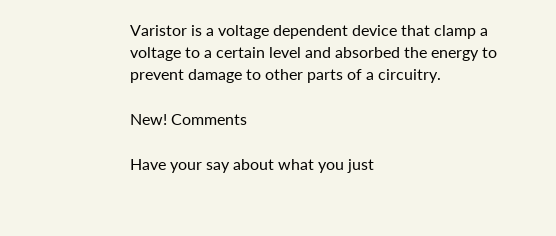Varistor is a voltage dependent device that clamp a voltage to a certain level and absorbed the energy to prevent damage to other parts of a circuitry.

New! Comments

Have your say about what you just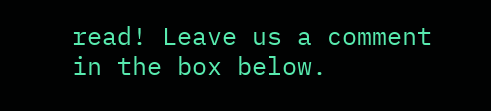read! Leave us a comment in the box below.